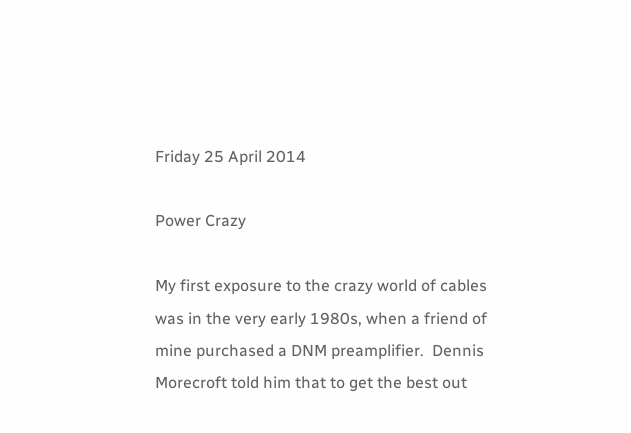Friday 25 April 2014

Power Crazy

My first exposure to the crazy world of cables was in the very early 1980s, when a friend of mine purchased a DNM preamplifier.  Dennis Morecroft told him that to get the best out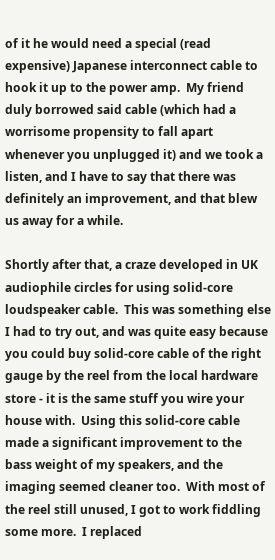of it he would need a special (read expensive) Japanese interconnect cable to hook it up to the power amp.  My friend duly borrowed said cable (which had a worrisome propensity to fall apart whenever you unplugged it) and we took a listen, and I have to say that there was definitely an improvement, and that blew us away for a while.

Shortly after that, a craze developed in UK audiophile circles for using solid-core loudspeaker cable.  This was something else I had to try out, and was quite easy because you could buy solid-core cable of the right gauge by the reel from the local hardware store - it is the same stuff you wire your house with.  Using this solid-core cable made a significant improvement to the bass weight of my speakers, and the imaging seemed cleaner too.  With most of the reel still unused, I got to work fiddling some more.  I replaced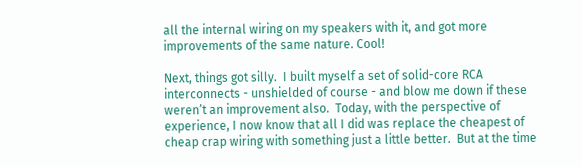all the internal wiring on my speakers with it, and got more improvements of the same nature. Cool!

Next, things got silly.  I built myself a set of solid-core RCA interconnects - unshielded of course - and blow me down if these weren’t an improvement also.  Today, with the perspective of experience, I now know that all I did was replace the cheapest of cheap crap wiring with something just a little better.  But at the time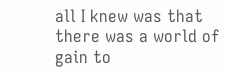all I knew was that there was a world of gain to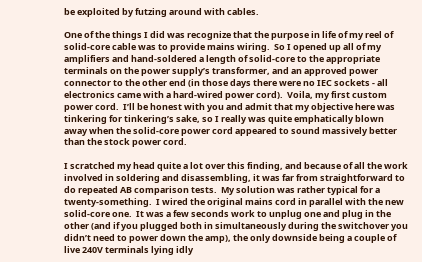be exploited by futzing around with cables.

One of the things I did was recognize that the purpose in life of my reel of solid-core cable was to provide mains wiring.  So I opened up all of my amplifiers and hand-soldered a length of solid-core to the appropriate terminals on the power supply’s transformer, and an approved power connector to the other end (in those days there were no IEC sockets - all electronics came with a hard-wired power cord).  Voila, my first custom power cord.  I’ll be honest with you and admit that my objective here was tinkering for tinkering’s sake, so I really was quite emphatically blown away when the solid-core power cord appeared to sound massively better than the stock power cord.

I scratched my head quite a lot over this finding, and because of all the work involved in soldering and disassembling, it was far from straightforward to do repeated AB comparison tests.  My solution was rather typical for a twenty-something.  I wired the original mains cord in parallel with the new solid-core one.  It was a few seconds work to unplug one and plug in the other (and if you plugged both in simultaneously during the switchover you didn’t need to power down the amp), the only downside being a couple of live 240V terminals lying idly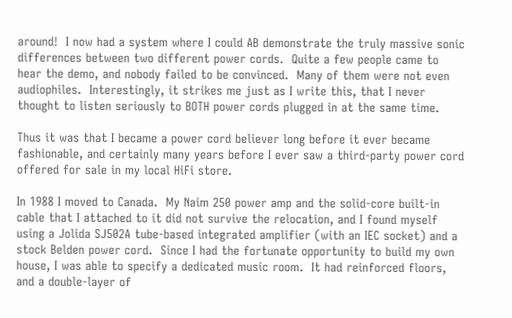around!  I now had a system where I could AB demonstrate the truly massive sonic differences between two different power cords.  Quite a few people came to hear the demo, and nobody failed to be convinced.  Many of them were not even audiophiles.  Interestingly, it strikes me just as I write this, that I never thought to listen seriously to BOTH power cords plugged in at the same time.

Thus it was that I became a power cord believer long before it ever became fashionable, and certainly many years before I ever saw a third-party power cord offered for sale in my local HiFi store.

In 1988 I moved to Canada.  My Naim 250 power amp and the solid-core built-in cable that I attached to it did not survive the relocation, and I found myself using a Jolida SJ502A tube-based integrated amplifier (with an IEC socket) and a stock Belden power cord.  Since I had the fortunate opportunity to build my own house, I was able to specify a dedicated music room.  It had reinforced floors, and a double-layer of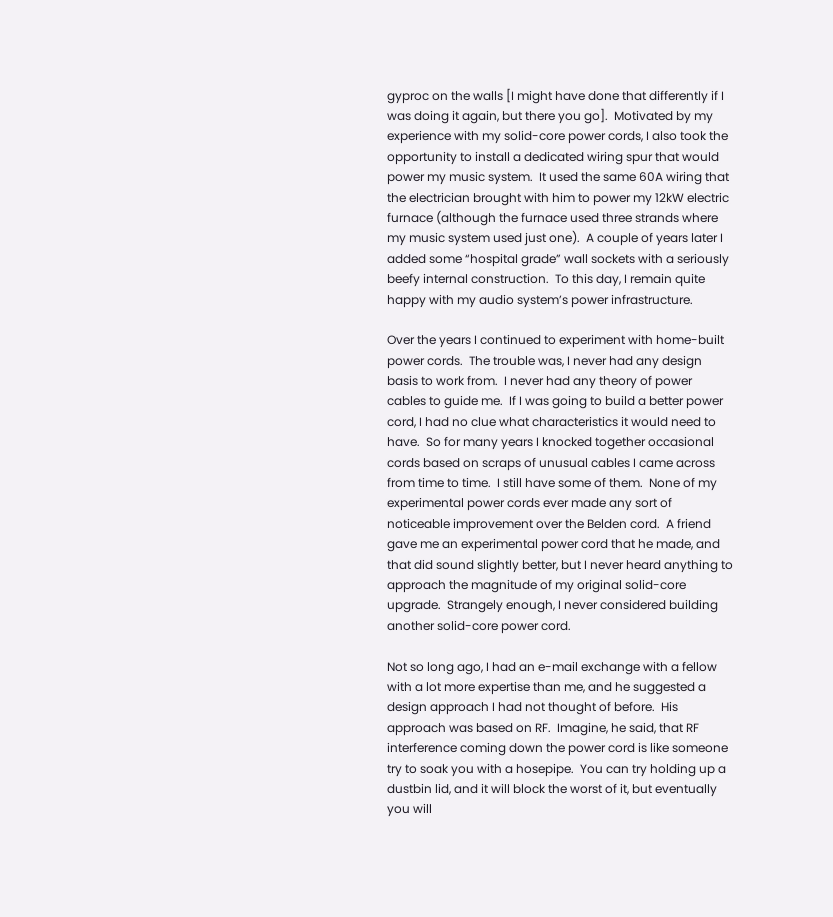gyproc on the walls [I might have done that differently if I was doing it again, but there you go].  Motivated by my experience with my solid-core power cords, I also took the opportunity to install a dedicated wiring spur that would power my music system.  It used the same 60A wiring that the electrician brought with him to power my 12kW electric furnace (although the furnace used three strands where my music system used just one).  A couple of years later I added some “hospital grade” wall sockets with a seriously beefy internal construction.  To this day, I remain quite happy with my audio system’s power infrastructure.

Over the years I continued to experiment with home-built power cords.  The trouble was, I never had any design basis to work from.  I never had any theory of power cables to guide me.  If I was going to build a better power cord, I had no clue what characteristics it would need to have.  So for many years I knocked together occasional cords based on scraps of unusual cables I came across from time to time.  I still have some of them.  None of my experimental power cords ever made any sort of noticeable improvement over the Belden cord.  A friend gave me an experimental power cord that he made, and that did sound slightly better, but I never heard anything to approach the magnitude of my original solid-core upgrade.  Strangely enough, I never considered building another solid-core power cord.

Not so long ago, I had an e-mail exchange with a fellow with a lot more expertise than me, and he suggested a design approach I had not thought of before.  His approach was based on RF.  Imagine, he said, that RF interference coming down the power cord is like someone try to soak you with a hosepipe.  You can try holding up a dustbin lid, and it will block the worst of it, but eventually you will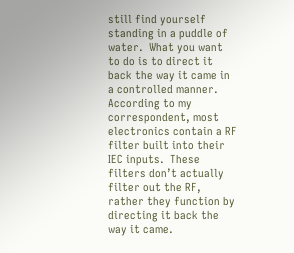still find yourself standing in a puddle of water.  What you want to do is to direct it back the way it came in a controlled manner.  According to my correspondent, most electronics contain a RF filter built into their IEC inputs.  These filters don’t actually filter out the RF, rather they function by directing it back the way it came.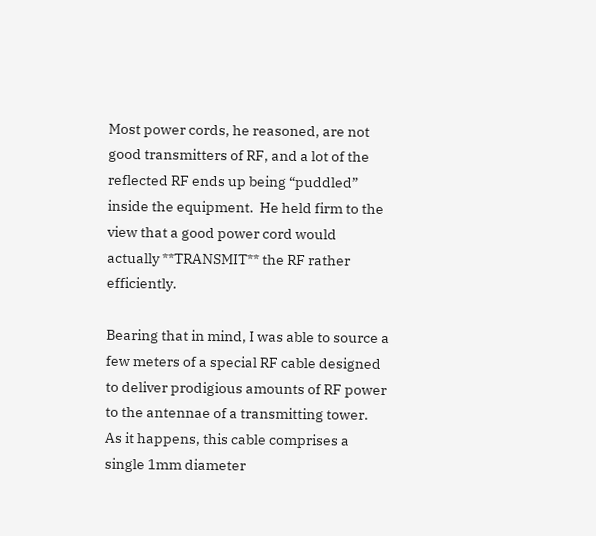Most power cords, he reasoned, are not good transmitters of RF, and a lot of the reflected RF ends up being “puddled” inside the equipment.  He held firm to the view that a good power cord would actually **TRANSMIT** the RF rather efficiently.

Bearing that in mind, I was able to source a few meters of a special RF cable designed to deliver prodigious amounts of RF power to the antennae of a transmitting tower.  As it happens, this cable comprises a single 1mm diameter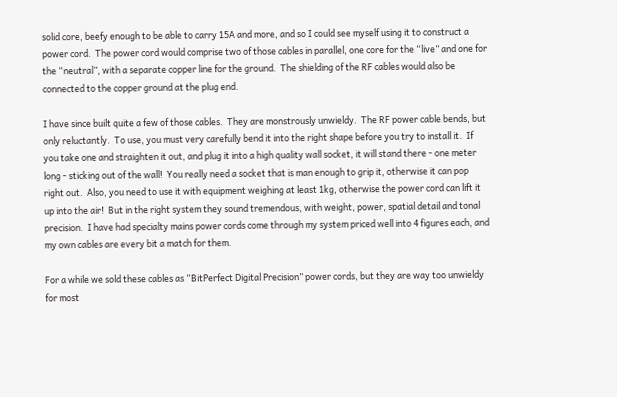solid core, beefy enough to be able to carry 15A and more, and so I could see myself using it to construct a power cord.  The power cord would comprise two of those cables in parallel, one core for the “live” and one for the “neutral”, with a separate copper line for the ground.  The shielding of the RF cables would also be connected to the copper ground at the plug end.

I have since built quite a few of those cables.  They are monstrously unwieldy.  The RF power cable bends, but only reluctantly.  To use, you must very carefully bend it into the right shape before you try to install it.  If you take one and straighten it out, and plug it into a high quality wall socket, it will stand there - one meter long - sticking out of the wall!  You really need a socket that is man enough to grip it, otherwise it can pop right out.  Also, you need to use it with equipment weighing at least 1kg, otherwise the power cord can lift it up into the air!  But in the right system they sound tremendous, with weight, power, spatial detail and tonal precision.  I have had specialty mains power cords come through my system priced well into 4 figures each, and my own cables are every bit a match for them.

For a while we sold these cables as “BitPerfect Digital Precision” power cords, but they are way too unwieldy for most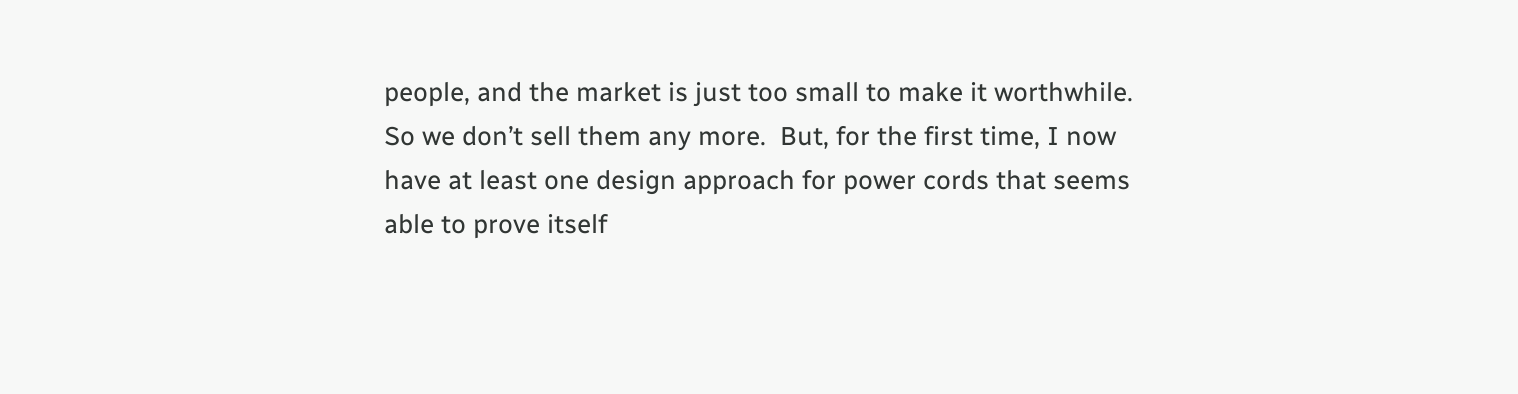people, and the market is just too small to make it worthwhile.  So we don’t sell them any more.  But, for the first time, I now have at least one design approach for power cords that seems able to prove itself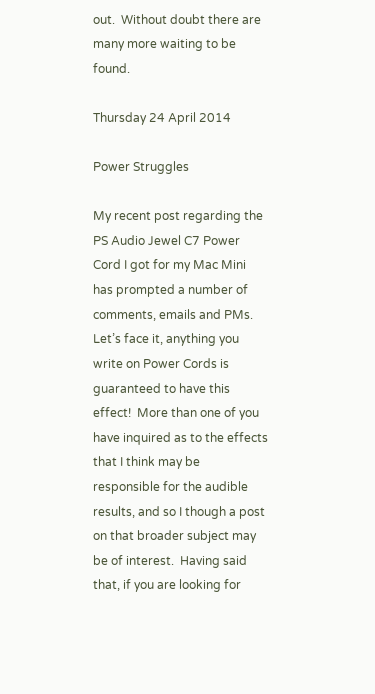out.  Without doubt there are many more waiting to be found.

Thursday 24 April 2014

Power Struggles

My recent post regarding the PS Audio Jewel C7 Power Cord I got for my Mac Mini has prompted a number of comments, emails and PMs.  Let’s face it, anything you write on Power Cords is guaranteed to have this effect!  More than one of you have inquired as to the effects that I think may be responsible for the audible results, and so I though a post on that broader subject may be of interest.  Having said that, if you are looking for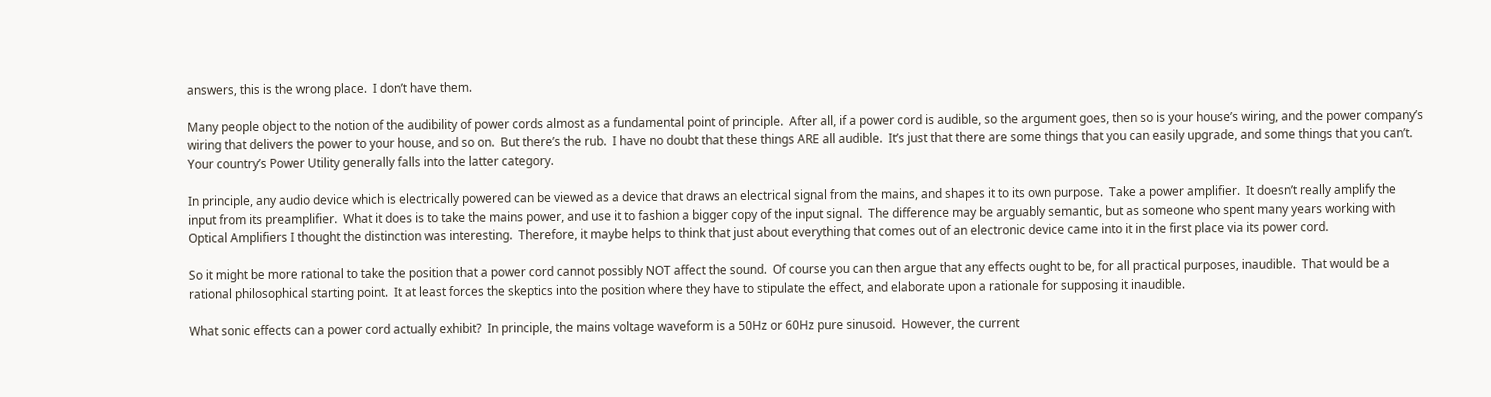answers, this is the wrong place.  I don’t have them.

Many people object to the notion of the audibility of power cords almost as a fundamental point of principle.  After all, if a power cord is audible, so the argument goes, then so is your house’s wiring, and the power company’s wiring that delivers the power to your house, and so on.  But there’s the rub.  I have no doubt that these things ARE all audible.  It’s just that there are some things that you can easily upgrade, and some things that you can’t.  Your country’s Power Utility generally falls into the latter category.

In principle, any audio device which is electrically powered can be viewed as a device that draws an electrical signal from the mains, and shapes it to its own purpose.  Take a power amplifier.  It doesn’t really amplify the input from its preamplifier.  What it does is to take the mains power, and use it to fashion a bigger copy of the input signal.  The difference may be arguably semantic, but as someone who spent many years working with Optical Amplifiers I thought the distinction was interesting.  Therefore, it maybe helps to think that just about everything that comes out of an electronic device came into it in the first place via its power cord.

So it might be more rational to take the position that a power cord cannot possibly NOT affect the sound.  Of course you can then argue that any effects ought to be, for all practical purposes, inaudible.  That would be a rational philosophical starting point.  It at least forces the skeptics into the position where they have to stipulate the effect, and elaborate upon a rationale for supposing it inaudible.

What sonic effects can a power cord actually exhibit?  In principle, the mains voltage waveform is a 50Hz or 60Hz pure sinusoid.  However, the current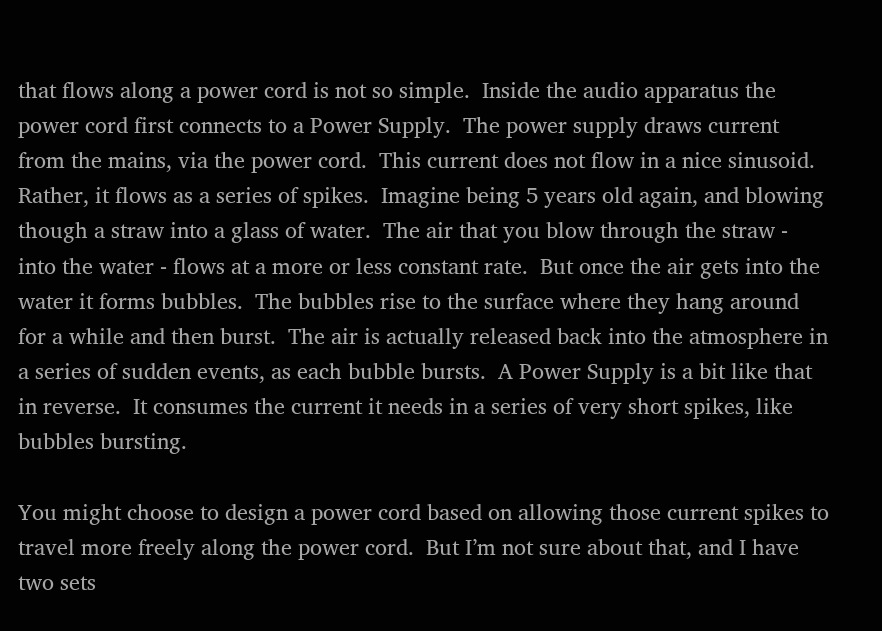that flows along a power cord is not so simple.  Inside the audio apparatus the power cord first connects to a Power Supply.  The power supply draws current from the mains, via the power cord.  This current does not flow in a nice sinusoid.  Rather, it flows as a series of spikes.  Imagine being 5 years old again, and blowing though a straw into a glass of water.  The air that you blow through the straw - into the water - flows at a more or less constant rate.  But once the air gets into the water it forms bubbles.  The bubbles rise to the surface where they hang around for a while and then burst.  The air is actually released back into the atmosphere in a series of sudden events, as each bubble bursts.  A Power Supply is a bit like that in reverse.  It consumes the current it needs in a series of very short spikes, like bubbles bursting.

You might choose to design a power cord based on allowing those current spikes to travel more freely along the power cord.  But I’m not sure about that, and I have two sets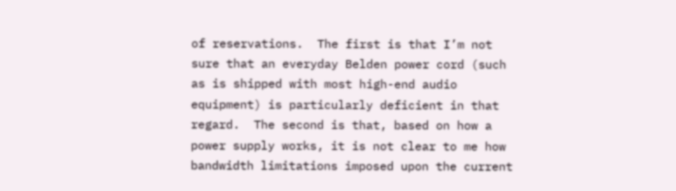of reservations.  The first is that I’m not sure that an everyday Belden power cord (such as is shipped with most high-end audio equipment) is particularly deficient in that regard.  The second is that, based on how a power supply works, it is not clear to me how bandwidth limitations imposed upon the current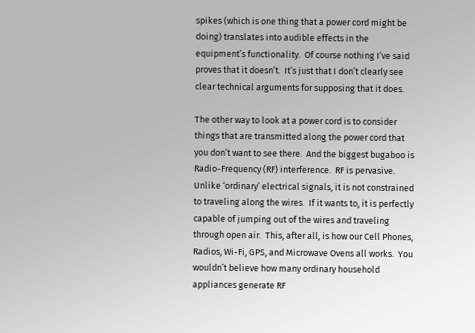spikes (which is one thing that a power cord might be doing) translates into audible effects in the equipment’s functionality.  Of course nothing I’ve said proves that it doesn’t.  It’s just that I don’t clearly see clear technical arguments for supposing that it does.

The other way to look at a power cord is to consider things that are transmitted along the power cord that you don’t want to see there.  And the biggest bugaboo is Radio-Frequency (RF) interference.  RF is pervasive.  Unlike ‘ordinary’ electrical signals, it is not constrained to traveling along the wires.  If it wants to, it is perfectly capable of jumping out of the wires and traveling through open air.  This, after all, is how our Cell Phones, Radios, Wi-Fi, GPS, and Microwave Ovens all works.  You wouldn’t believe how many ordinary household appliances generate RF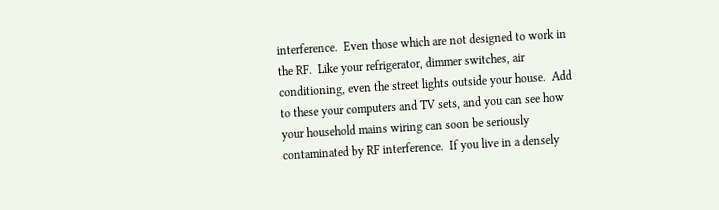interference.  Even those which are not designed to work in the RF.  Like your refrigerator, dimmer switches, air conditioning, even the street lights outside your house.  Add to these your computers and TV sets, and you can see how your household mains wiring can soon be seriously contaminated by RF interference.  If you live in a densely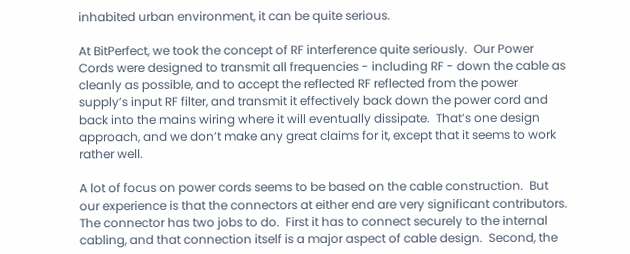inhabited urban environment, it can be quite serious.

At BitPerfect, we took the concept of RF interference quite seriously.  Our Power Cords were designed to transmit all frequencies - including RF - down the cable as cleanly as possible, and to accept the reflected RF reflected from the power supply’s input RF filter, and transmit it effectively back down the power cord and back into the mains wiring where it will eventually dissipate.  That’s one design approach, and we don’t make any great claims for it, except that it seems to work rather well.

A lot of focus on power cords seems to be based on the cable construction.  But our experience is that the connectors at either end are very significant contributors.  The connector has two jobs to do.  First it has to connect securely to the internal cabling, and that connection itself is a major aspect of cable design.  Second, the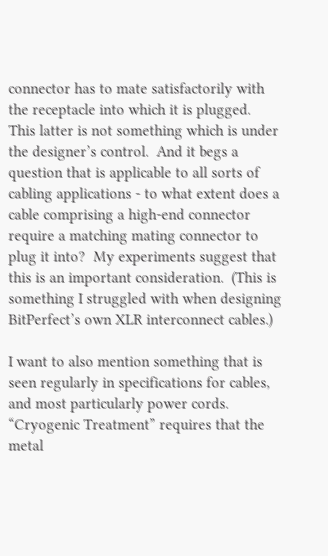connector has to mate satisfactorily with the receptacle into which it is plugged.  This latter is not something which is under the designer’s control.  And it begs a question that is applicable to all sorts of cabling applications - to what extent does a cable comprising a high-end connector require a matching mating connector to plug it into?  My experiments suggest that this is an important consideration.  (This is something I struggled with when designing BitPerfect’s own XLR interconnect cables.)

I want to also mention something that is seen regularly in specifications for cables, and most particularly power cords.  “Cryogenic Treatment” requires that the metal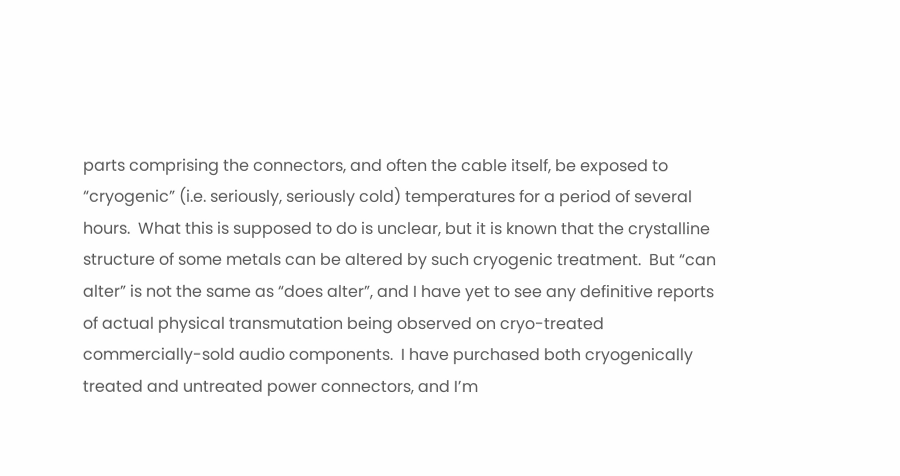parts comprising the connectors, and often the cable itself, be exposed to “cryogenic” (i.e. seriously, seriously cold) temperatures for a period of several hours.  What this is supposed to do is unclear, but it is known that the crystalline structure of some metals can be altered by such cryogenic treatment.  But “can alter” is not the same as “does alter”, and I have yet to see any definitive reports of actual physical transmutation being observed on cryo-treated commercially-sold audio components.  I have purchased both cryogenically treated and untreated power connectors, and I’m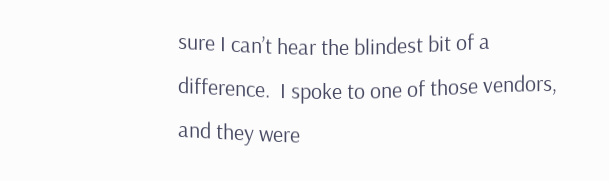sure I can’t hear the blindest bit of a difference.  I spoke to one of those vendors, and they were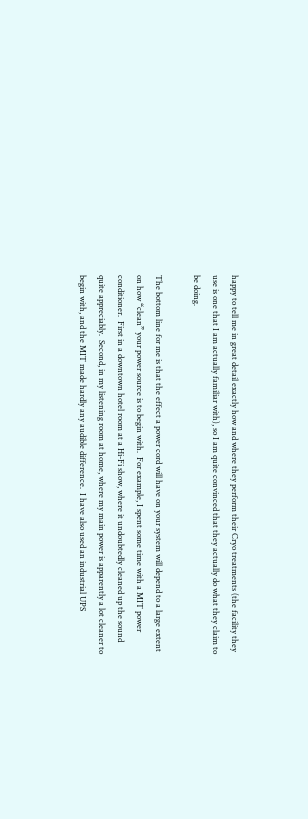happy to tell me in great detail exactly how and where they perform their Cryo treatments (the facility they use is one that I am actually familiar with), so I am quite convinced that they actually do what they claim to be doing.

The bottom line for me is that the effect a power cord will have on your system will depend to a large extent on how “clean” your power source is to begin with.  For example, I spent some time with a MIT power conditioner.  First in a downtown hotel room at a Hi-Fi show, where it undoubtedly cleaned up the sound quite appreciably.  Second, in my listening room at home, where my main power is apparently a lot cleaner to begin with, and the MIT made hardly any audible difference.  I have also used an industrial UPS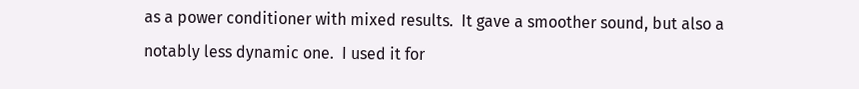as a power conditioner with mixed results.  It gave a smoother sound, but also a notably less dynamic one.  I used it for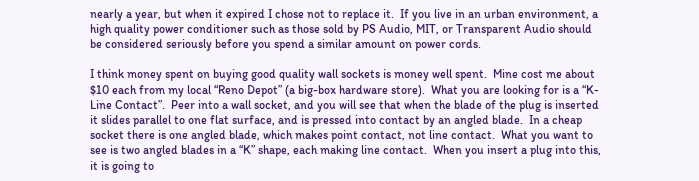nearly a year, but when it expired I chose not to replace it.  If you live in an urban environment, a high quality power conditioner such as those sold by PS Audio, MIT, or Transparent Audio should be considered seriously before you spend a similar amount on power cords.

I think money spent on buying good quality wall sockets is money well spent.  Mine cost me about $10 each from my local “Reno Depot” (a big-box hardware store).  What you are looking for is a “K-Line Contact”.  Peer into a wall socket, and you will see that when the blade of the plug is inserted it slides parallel to one flat surface, and is pressed into contact by an angled blade.  In a cheap socket there is one angled blade, which makes point contact, not line contact.  What you want to see is two angled blades in a “K” shape, each making line contact.  When you insert a plug into this, it is going to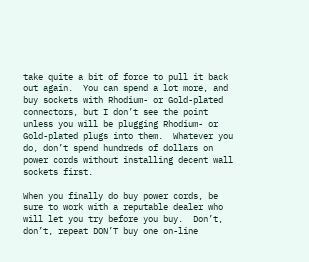take quite a bit of force to pull it back out again.  You can spend a lot more, and buy sockets with Rhodium- or Gold-plated connectors, but I don’t see the point unless you will be plugging Rhodium- or Gold-plated plugs into them.  Whatever you do, don’t spend hundreds of dollars on power cords without installing decent wall sockets first.

When you finally do buy power cords, be sure to work with a reputable dealer who will let you try before you buy.  Don’t, don’t, repeat DON’T buy one on-line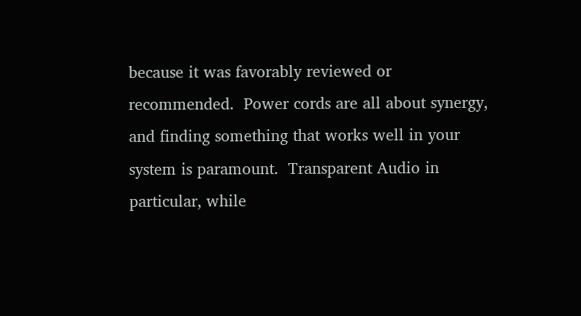because it was favorably reviewed or recommended.  Power cords are all about synergy, and finding something that works well in your system is paramount.  Transparent Audio in particular, while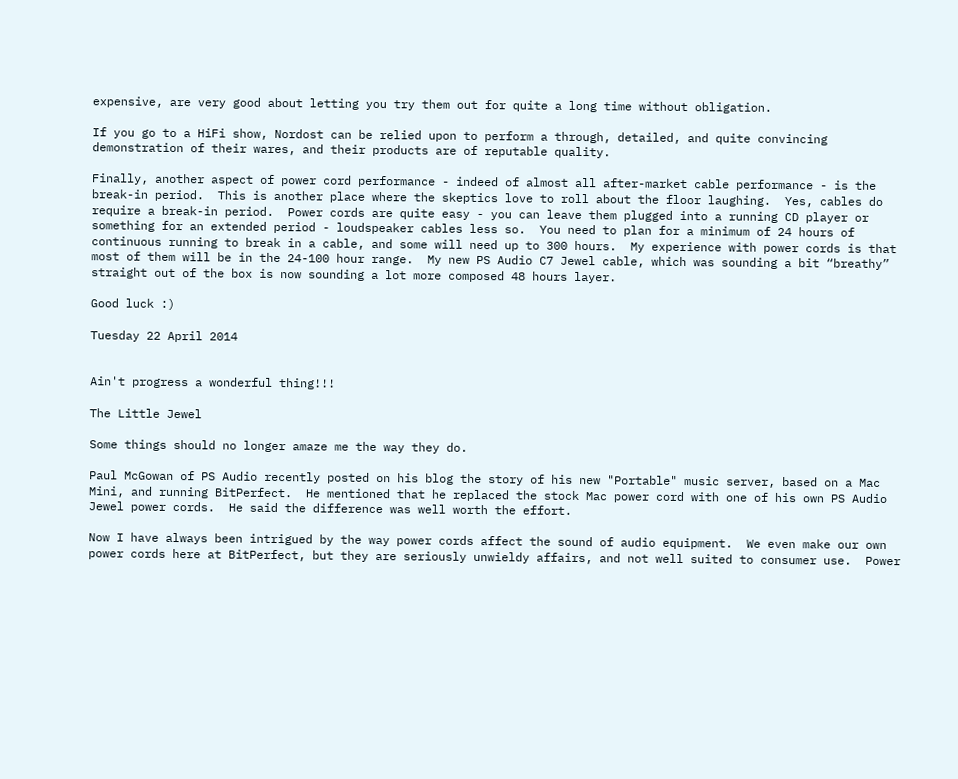expensive, are very good about letting you try them out for quite a long time without obligation.

If you go to a HiFi show, Nordost can be relied upon to perform a through, detailed, and quite convincing demonstration of their wares, and their products are of reputable quality.

Finally, another aspect of power cord performance - indeed of almost all after-market cable performance - is the break-in period.  This is another place where the skeptics love to roll about the floor laughing.  Yes, cables do require a break-in period.  Power cords are quite easy - you can leave them plugged into a running CD player or something for an extended period - loudspeaker cables less so.  You need to plan for a minimum of 24 hours of continuous running to break in a cable, and some will need up to 300 hours.  My experience with power cords is that most of them will be in the 24-100 hour range.  My new PS Audio C7 Jewel cable, which was sounding a bit “breathy” straight out of the box is now sounding a lot more composed 48 hours layer.

Good luck :)

Tuesday 22 April 2014


Ain't progress a wonderful thing!!!

The Little Jewel

Some things should no longer amaze me the way they do.

Paul McGowan of PS Audio recently posted on his blog the story of his new "Portable" music server, based on a Mac Mini, and running BitPerfect.  He mentioned that he replaced the stock Mac power cord with one of his own PS Audio Jewel power cords.  He said the difference was well worth the effort.

Now I have always been intrigued by the way power cords affect the sound of audio equipment.  We even make our own power cords here at BitPerfect, but they are seriously unwieldy affairs, and not well suited to consumer use.  Power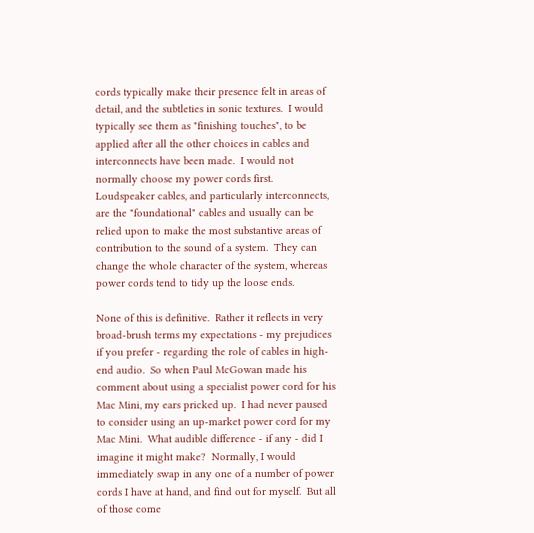cords typically make their presence felt in areas of detail, and the subtleties in sonic textures.  I would typically see them as "finishing touches", to be applied after all the other choices in cables and interconnects have been made.  I would not normally choose my power cords first.  Loudspeaker cables, and particularly interconnects, are the "foundational" cables and usually can be relied upon to make the most substantive areas of contribution to the sound of a system.  They can change the whole character of the system, whereas power cords tend to tidy up the loose ends.

None of this is definitive.  Rather it reflects in very broad-brush terms my expectations - my prejudices if you prefer - regarding the role of cables in high-end audio.  So when Paul McGowan made his comment about using a specialist power cord for his Mac Mini, my ears pricked up.  I had never paused to consider using an up-market power cord for my Mac Mini.  What audible difference - if any - did I imagine it might make?  Normally, I would immediately swap in any one of a number of power cords I have at hand, and find out for myself.  But all of those come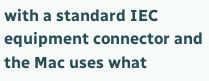with a standard IEC equipment connector and the Mac uses what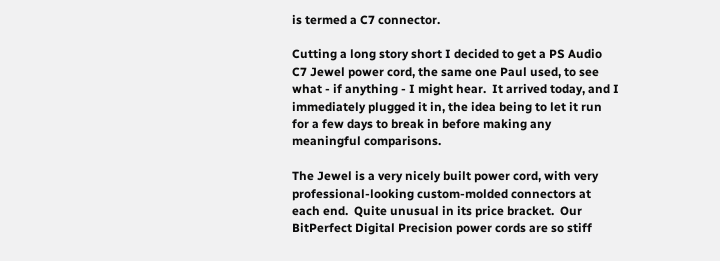is termed a C7 connector.

Cutting a long story short I decided to get a PS Audio C7 Jewel power cord, the same one Paul used, to see what - if anything - I might hear.  It arrived today, and I immediately plugged it in, the idea being to let it run for a few days to break in before making any meaningful comparisons.

The Jewel is a very nicely built power cord, with very professional-looking custom-molded connectors at each end.  Quite unusual in its price bracket.  Our BitPerfect Digital Precision power cords are so stiff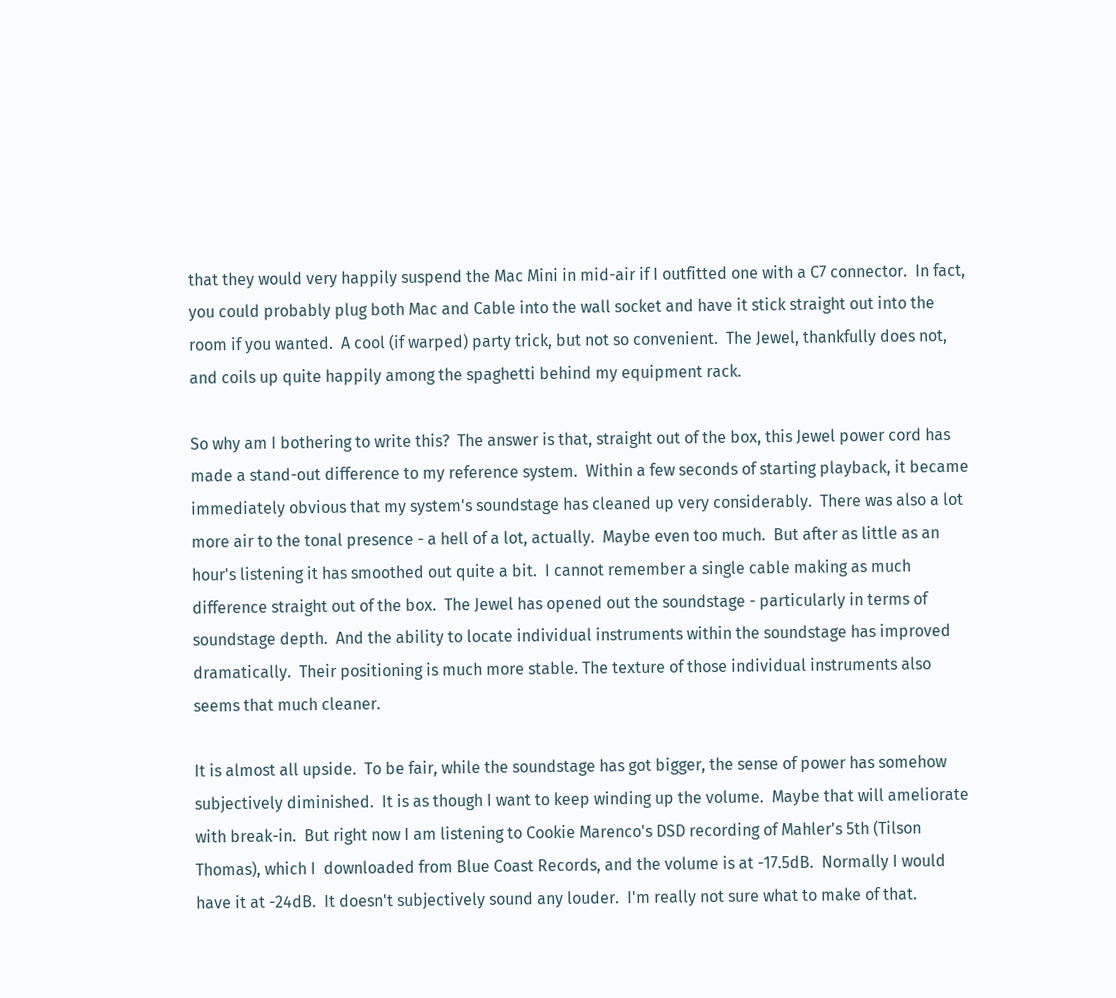that they would very happily suspend the Mac Mini in mid-air if I outfitted one with a C7 connector.  In fact, you could probably plug both Mac and Cable into the wall socket and have it stick straight out into the room if you wanted.  A cool (if warped) party trick, but not so convenient.  The Jewel, thankfully does not, and coils up quite happily among the spaghetti behind my equipment rack.

So why am I bothering to write this?  The answer is that, straight out of the box, this Jewel power cord has made a stand-out difference to my reference system.  Within a few seconds of starting playback, it became immediately obvious that my system's soundstage has cleaned up very considerably.  There was also a lot more air to the tonal presence - a hell of a lot, actually.  Maybe even too much.  But after as little as an hour's listening it has smoothed out quite a bit.  I cannot remember a single cable making as much difference straight out of the box.  The Jewel has opened out the soundstage - particularly in terms of soundstage depth.  And the ability to locate individual instruments within the soundstage has improved dramatically.  Their positioning is much more stable. The texture of those individual instruments also seems that much cleaner.

It is almost all upside.  To be fair, while the soundstage has got bigger, the sense of power has somehow subjectively diminished.  It is as though I want to keep winding up the volume.  Maybe that will ameliorate with break-in.  But right now I am listening to Cookie Marenco's DSD recording of Mahler's 5th (Tilson Thomas), which I  downloaded from Blue Coast Records, and the volume is at -17.5dB.  Normally I would have it at -24dB.  It doesn't subjectively sound any louder.  I'm really not sure what to make of that.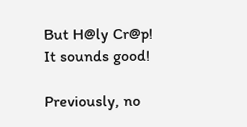But H@ly Cr@p!  It sounds good!

Previously, no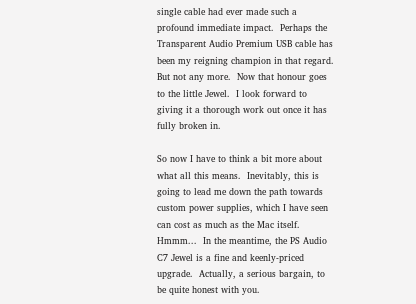single cable had ever made such a profound immediate impact.  Perhaps the Transparent Audio Premium USB cable has been my reigning champion in that regard.  But not any more.  Now that honour goes to the little Jewel.  I look forward to giving it a thorough work out once it has fully broken in.

So now I have to think a bit more about what all this means.  Inevitably, this is going to lead me down the path towards custom power supplies, which I have seen can cost as much as the Mac itself.  Hmmm...  In the meantime, the PS Audio C7 Jewel is a fine and keenly-priced upgrade.  Actually, a serious bargain, to be quite honest with you.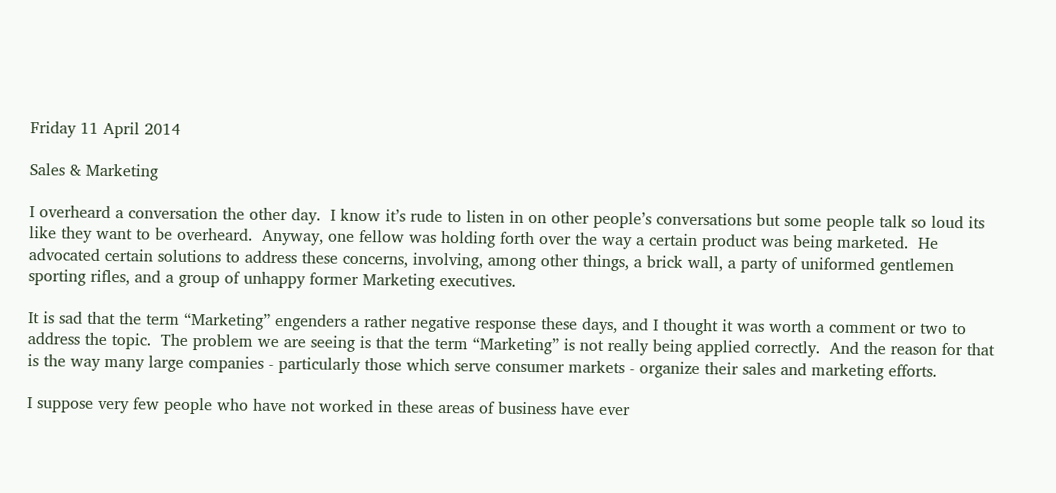Friday 11 April 2014

Sales & Marketing

I overheard a conversation the other day.  I know it’s rude to listen in on other people’s conversations but some people talk so loud its like they want to be overheard.  Anyway, one fellow was holding forth over the way a certain product was being marketed.  He advocated certain solutions to address these concerns, involving, among other things, a brick wall, a party of uniformed gentlemen sporting rifles, and a group of unhappy former Marketing executives.

It is sad that the term “Marketing” engenders a rather negative response these days, and I thought it was worth a comment or two to address the topic.  The problem we are seeing is that the term “Marketing” is not really being applied correctly.  And the reason for that is the way many large companies - particularly those which serve consumer markets - organize their sales and marketing efforts.

I suppose very few people who have not worked in these areas of business have ever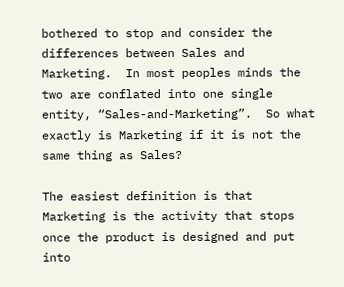bothered to stop and consider the differences between Sales and Marketing.  In most peoples minds the two are conflated into one single entity, “Sales-and-Marketing”.  So what exactly is Marketing if it is not the same thing as Sales?

The easiest definition is that Marketing is the activity that stops once the product is designed and put into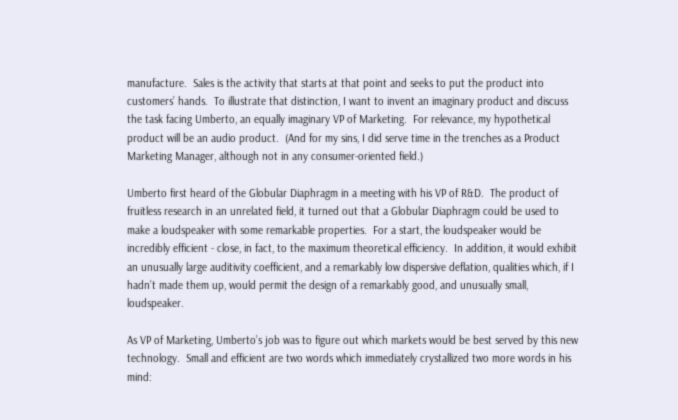manufacture.  Sales is the activity that starts at that point and seeks to put the product into customers’ hands.  To illustrate that distinction, I want to invent an imaginary product and discuss the task facing Umberto, an equally imaginary VP of Marketing.  For relevance, my hypothetical product will be an audio product.  (And for my sins, I did serve time in the trenches as a Product Marketing Manager, although not in any consumer-oriented field.)

Umberto first heard of the Globular Diaphragm in a meeting with his VP of R&D.  The product of fruitless research in an unrelated field, it turned out that a Globular Diaphragm could be used to make a loudspeaker with some remarkable properties.  For a start, the loudspeaker would be incredibly efficient - close, in fact, to the maximum theoretical efficiency.  In addition, it would exhibit an unusually large auditivity coefficient, and a remarkably low dispersive deflation, qualities which, if I hadn’t made them up, would permit the design of a remarkably good, and unusually small, loudspeaker.

As VP of Marketing, Umberto’s job was to figure out which markets would be best served by this new technology.  Small and efficient are two words which immediately crystallized two more words in his mind: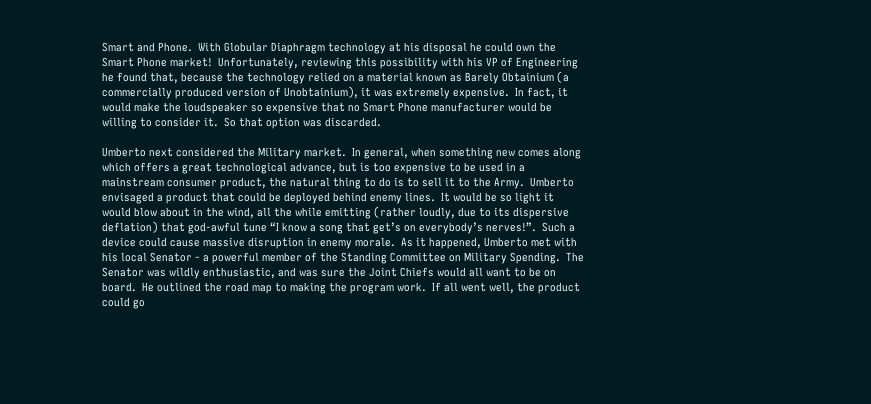Smart and Phone.  With Globular Diaphragm technology at his disposal he could own the Smart Phone market!  Unfortunately, reviewing this possibility with his VP of Engineering he found that, because the technology relied on a material known as Barely Obtainium (a commercially produced version of Unobtainium), it was extremely expensive.  In fact, it would make the loudspeaker so expensive that no Smart Phone manufacturer would be willing to consider it.  So that option was discarded.

Umberto next considered the Military market.  In general, when something new comes along which offers a great technological advance, but is too expensive to be used in a mainstream consumer product, the natural thing to do is to sell it to the Army.  Umberto envisaged a product that could be deployed behind enemy lines.  It would be so light it would blow about in the wind, all the while emitting (rather loudly, due to its dispersive deflation) that god-awful tune “I know a song that get’s on everybody’s nerves!”.  Such a device could cause massive disruption in enemy morale.  As it happened, Umberto met with his local Senator - a powerful member of the Standing Committee on Military Spending.  The Senator was wildly enthusiastic, and was sure the Joint Chiefs would all want to be on board.  He outlined the road map to making the program work.  If all went well, the product could go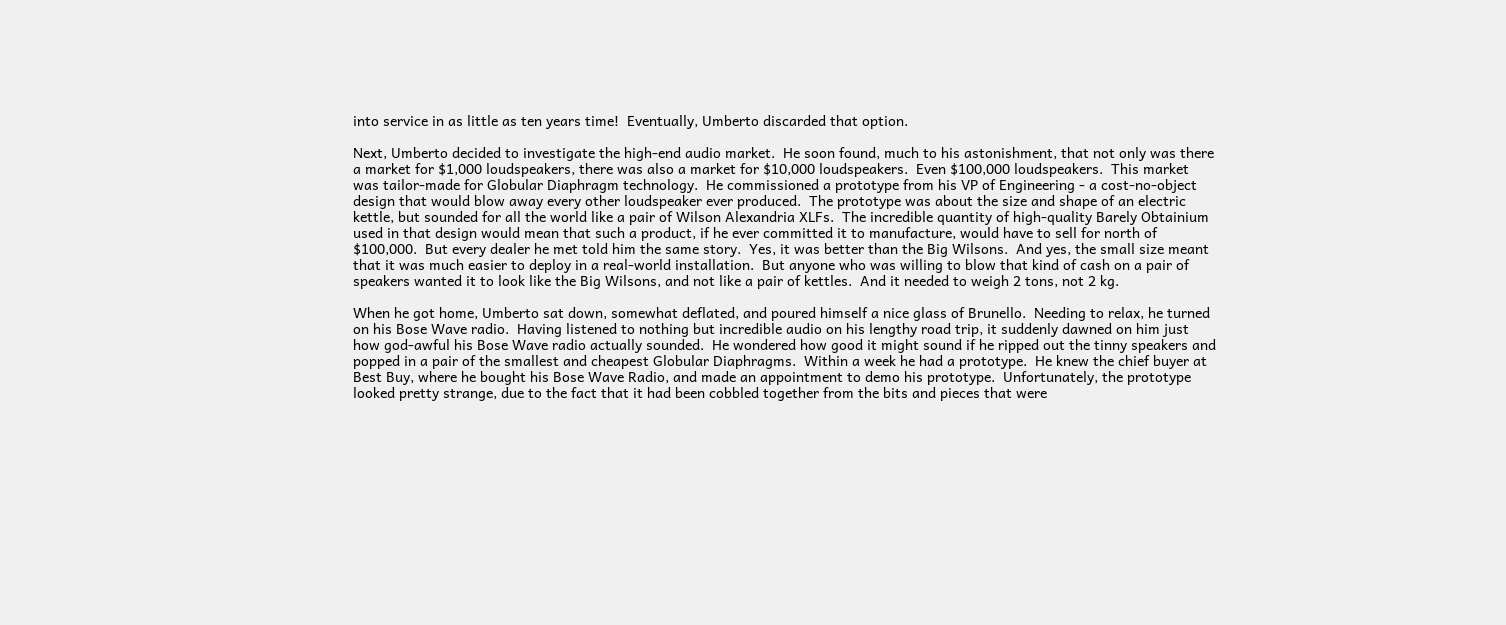into service in as little as ten years time!  Eventually, Umberto discarded that option.

Next, Umberto decided to investigate the high-end audio market.  He soon found, much to his astonishment, that not only was there a market for $1,000 loudspeakers, there was also a market for $10,000 loudspeakers.  Even $100,000 loudspeakers.  This market was tailor-made for Globular Diaphragm technology.  He commissioned a prototype from his VP of Engineering - a cost-no-object design that would blow away every other loudspeaker ever produced.  The prototype was about the size and shape of an electric kettle, but sounded for all the world like a pair of Wilson Alexandria XLFs.  The incredible quantity of high-quality Barely Obtainium used in that design would mean that such a product, if he ever committed it to manufacture, would have to sell for north of $100,000.  But every dealer he met told him the same story.  Yes, it was better than the Big Wilsons.  And yes, the small size meant that it was much easier to deploy in a real-world installation.  But anyone who was willing to blow that kind of cash on a pair of speakers wanted it to look like the Big Wilsons, and not like a pair of kettles.  And it needed to weigh 2 tons, not 2 kg.

When he got home, Umberto sat down, somewhat deflated, and poured himself a nice glass of Brunello.  Needing to relax, he turned on his Bose Wave radio.  Having listened to nothing but incredible audio on his lengthy road trip, it suddenly dawned on him just how god-awful his Bose Wave radio actually sounded.  He wondered how good it might sound if he ripped out the tinny speakers and popped in a pair of the smallest and cheapest Globular Diaphragms.  Within a week he had a prototype.  He knew the chief buyer at Best Buy, where he bought his Bose Wave Radio, and made an appointment to demo his prototype.  Unfortunately, the prototype looked pretty strange, due to the fact that it had been cobbled together from the bits and pieces that were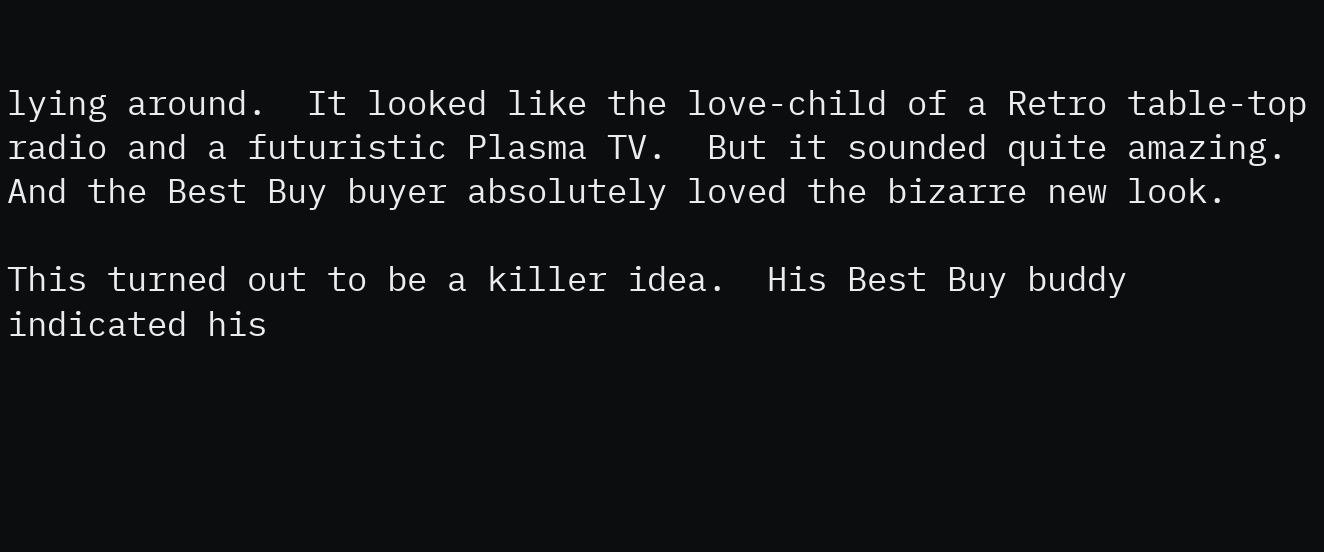lying around.  It looked like the love-child of a Retro table-top radio and a futuristic Plasma TV.  But it sounded quite amazing.  And the Best Buy buyer absolutely loved the bizarre new look.

This turned out to be a killer idea.  His Best Buy buddy indicated his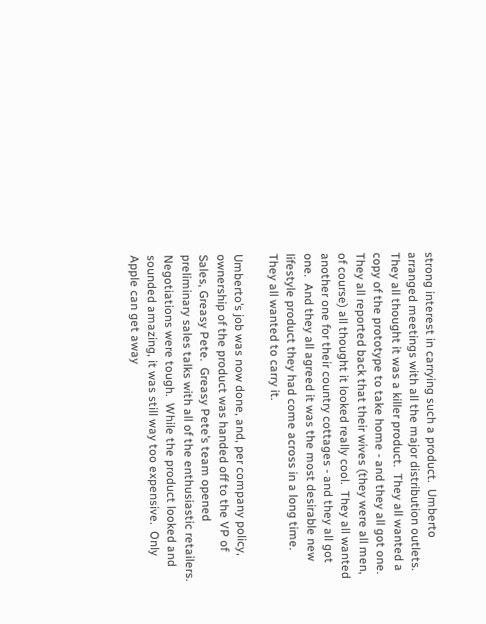strong interest in carrying such a product.  Umberto arranged meetings with all the major distribution outlets.  They all thought it was a killer product.  They all wanted a copy of the prototype to take home - and they all got one.  They all reported back that their wives (they were all men, of course) all thought it looked really cool.  They all wanted another one for their country cottages - and they all got one.  And they all agreed it was the most desirable new lifestyle product they had come across in a long time.  They all wanted to carry it.

Umberto’s job was now done, and, per company policy, ownership of the product was handed off to the VP of Sales, Greasy Pete.  Greasy Pete’s team opened preliminary sales talks with all of the enthusiastic retailers.  Negotiations were tough.  While the product looked and sounded amazing, it was still way too expensive.  Only Apple can get away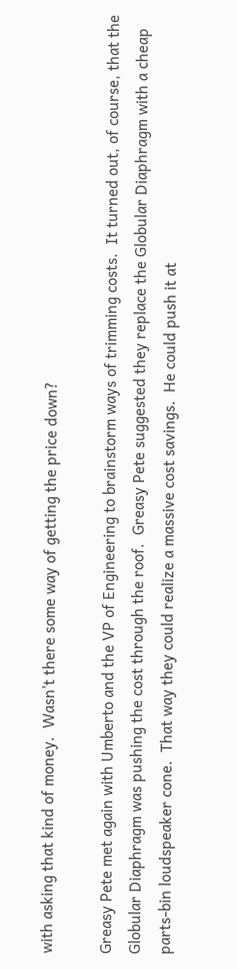with asking that kind of money.  Wasn’t there some way of getting the price down?

Greasy Pete met again with Umberto and the VP of Engineering to brainstorm ways of trimming costs.  It turned out, of course, that the Globular Diaphragm was pushing the cost through the roof.  Greasy Pete suggested they replace the Globular Diaphragm with a cheap parts-bin loudspeaker cone.  That way they could realize a massive cost savings.  He could push it at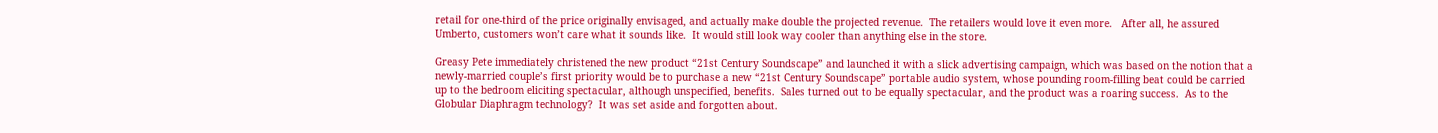retail for one-third of the price originally envisaged, and actually make double the projected revenue.  The retailers would love it even more.   After all, he assured Umberto, customers won’t care what it sounds like.  It would still look way cooler than anything else in the store.

Greasy Pete immediately christened the new product “21st Century Soundscape” and launched it with a slick advertising campaign, which was based on the notion that a newly-married couple’s first priority would be to purchase a new “21st Century Soundscape” portable audio system, whose pounding room-filling beat could be carried up to the bedroom eliciting spectacular, although unspecified, benefits.  Sales turned out to be equally spectacular, and the product was a roaring success.  As to the Globular Diaphragm technology?  It was set aside and forgotten about.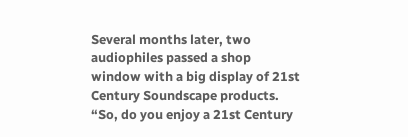Several months later, two audiophiles passed a shop window with a big display of 21st Century Soundscape products.  “So, do you enjoy a 21st Century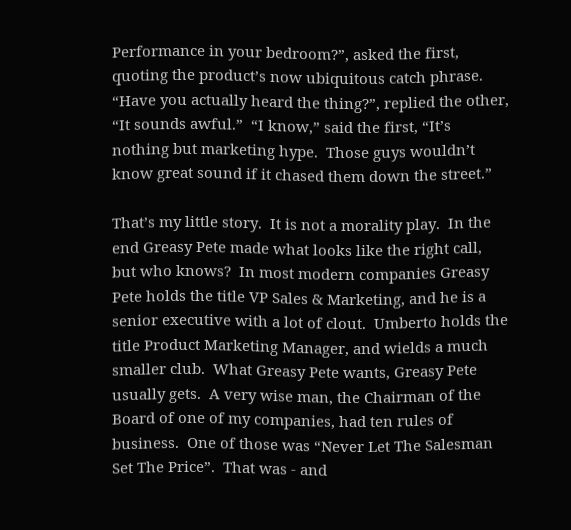Performance in your bedroom?”, asked the first, quoting the product’s now ubiquitous catch phrase.  “Have you actually heard the thing?”, replied the other, “It sounds awful.”  “I know,” said the first, “It’s nothing but marketing hype.  Those guys wouldn’t know great sound if it chased them down the street.”

That’s my little story.  It is not a morality play.  In the end Greasy Pete made what looks like the right call, but who knows?  In most modern companies Greasy Pete holds the title VP Sales & Marketing, and he is a senior executive with a lot of clout.  Umberto holds the title Product Marketing Manager, and wields a much smaller club.  What Greasy Pete wants, Greasy Pete usually gets.  A very wise man, the Chairman of the Board of one of my companies, had ten rules of business.  One of those was “Never Let The Salesman Set The Price”.  That was - and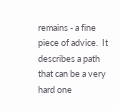remains - a fine piece of advice.  It describes a path that can be a very hard one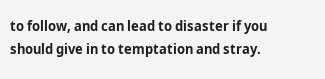to follow, and can lead to disaster if you should give in to temptation and stray.